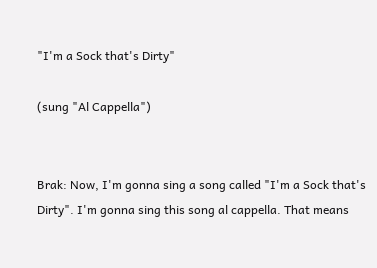"I'm a Sock that's Dirty"

(sung "Al Cappella")


Brak: Now, I'm gonna sing a song called "I'm a Sock that's Dirty". I'm gonna sing this song al cappella. That means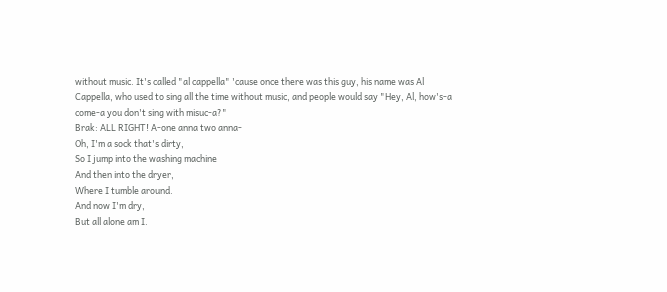without music. It's called "al cappella" 'cause once there was this guy, his name was Al Cappella, who used to sing all the time without music, and people would say "Hey, Al, how's-a come-a you don't sing with misuc-a?"
Brak: ALL RIGHT! A-one anna two anna-
Oh, I'm a sock that's dirty,
So I jump into the washing machine
And then into the dryer,
Where I tumble around.
And now I'm dry,
But all alone am I.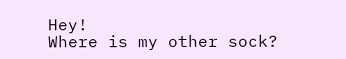Hey!
Where is my other sock?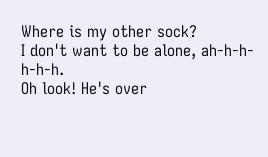Where is my other sock?
I don't want to be alone, ah-h-h-h-h-h.
Oh look! He's over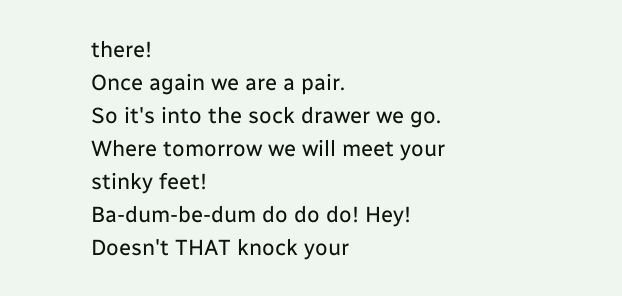there!
Once again we are a pair.
So it's into the sock drawer we go.
Where tomorrow we will meet your stinky feet!
Ba-dum-be-dum do do do! Hey!
Doesn't THAT knock your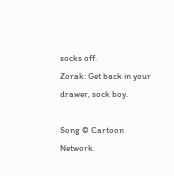socks off.
Zorak: Get back in your drawer, sock boy.

Song © Cartoon Network.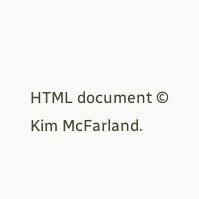HTML document © Kim McFarland.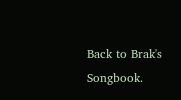Back to Brak's Songbook.